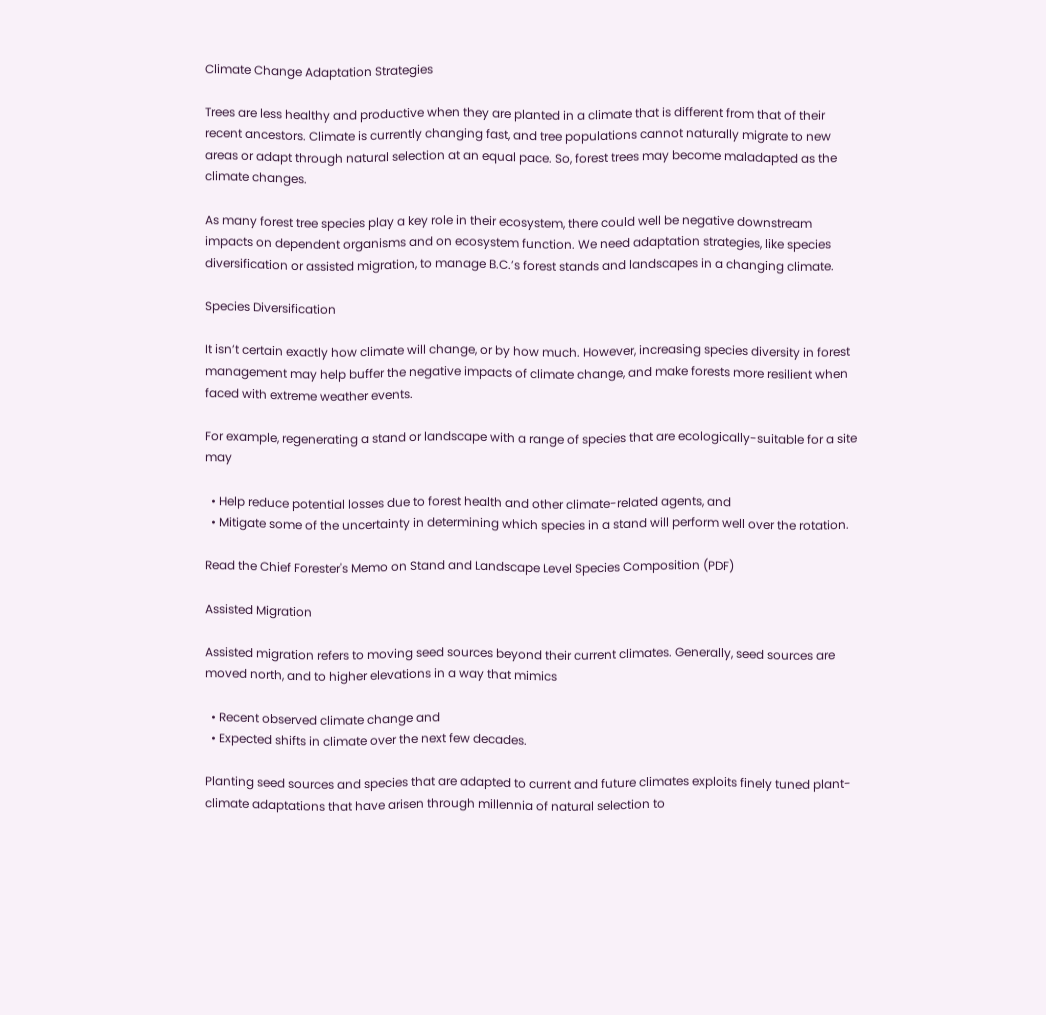Climate Change Adaptation Strategies

Trees are less healthy and productive when they are planted in a climate that is different from that of their recent ancestors. Climate is currently changing fast, and tree populations cannot naturally migrate to new areas or adapt through natural selection at an equal pace. So, forest trees may become maladapted as the climate changes.

As many forest tree species play a key role in their ecosystem, there could well be negative downstream impacts on dependent organisms and on ecosystem function. We need adaptation strategies, like species diversification or assisted migration, to manage B.C.’s forest stands and landscapes in a changing climate.

Species Diversification

It isn’t certain exactly how climate will change, or by how much. However, increasing species diversity in forest management may help buffer the negative impacts of climate change, and make forests more resilient when faced with extreme weather events.

For example, regenerating a stand or landscape with a range of species that are ecologically-suitable for a site may

  • Help reduce potential losses due to forest health and other climate-related agents, and
  • Mitigate some of the uncertainty in determining which species in a stand will perform well over the rotation.

Read the Chief Forester's Memo on Stand and Landscape Level Species Composition (PDF)

Assisted Migration

Assisted migration refers to moving seed sources beyond their current climates. Generally, seed sources are moved north, and to higher elevations in a way that mimics

  • Recent observed climate change and
  • Expected shifts in climate over the next few decades.

Planting seed sources and species that are adapted to current and future climates exploits finely tuned plant-climate adaptations that have arisen through millennia of natural selection to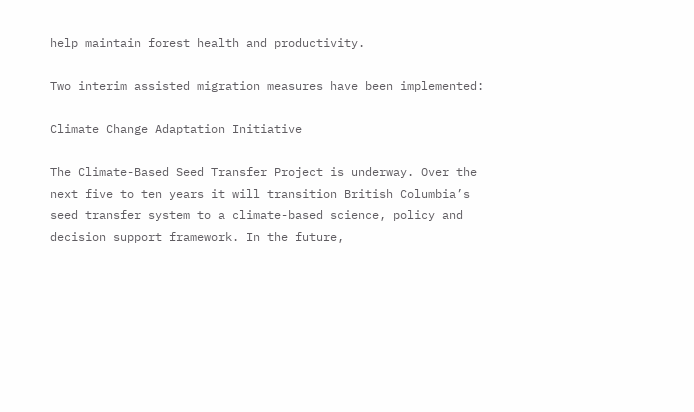help maintain forest health and productivity.

Two interim assisted migration measures have been implemented:

Climate Change Adaptation Initiative

The Climate-Based Seed Transfer Project is underway. Over the next five to ten years it will transition British Columbia’s seed transfer system to a climate-based science, policy and decision support framework. In the future,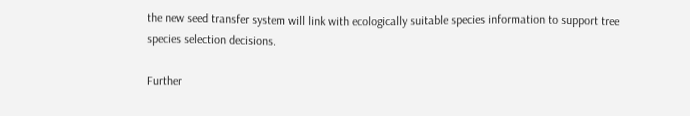the new seed transfer system will link with ecologically suitable species information to support tree species selection decisions.

Further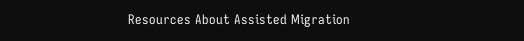Resources About Assisted Migration